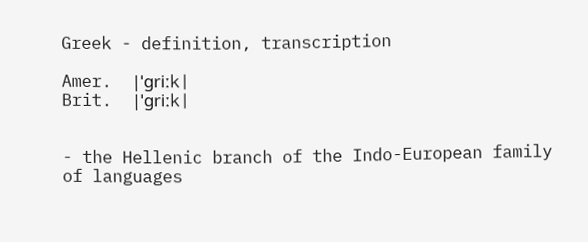Greek - definition, transcription

Amer.  |ˈɡriːk|
Brit.  |ˈɡriːk|


- the Hellenic branch of the Indo-European family of languages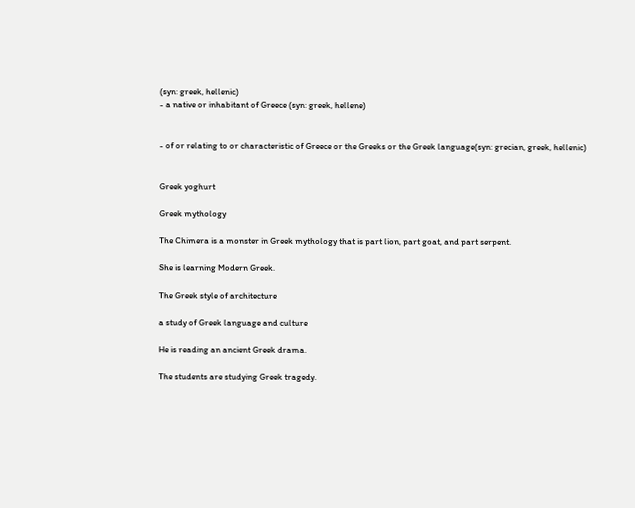(syn: greek, hellenic)
- a native or inhabitant of Greece (syn: greek, hellene)


- of or relating to or characteristic of Greece or the Greeks or the Greek language(syn: grecian, greek, hellenic)


Greek yoghurt

Greek mythology

The Chimera is a monster in Greek mythology that is part lion, part goat, and part serpent.

She is learning Modern Greek.

The Greek style of architecture

a study of Greek language and culture

He is reading an ancient Greek drama.

The students are studying Greek tragedy.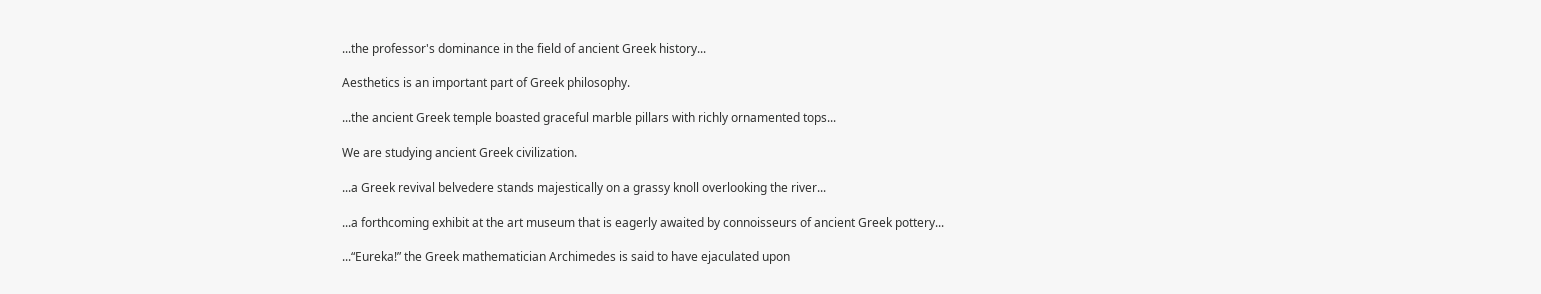...the professor's dominance in the field of ancient Greek history...

Aesthetics is an important part of Greek philosophy.

...the ancient Greek temple boasted graceful marble pillars with richly ornamented tops...

We are studying ancient Greek civilization.

...a Greek revival belvedere stands majestically on a grassy knoll overlooking the river...

...a forthcoming exhibit at the art museum that is eagerly awaited by connoisseurs of ancient Greek pottery...

...“Eureka!” the Greek mathematician Archimedes is said to have ejaculated upon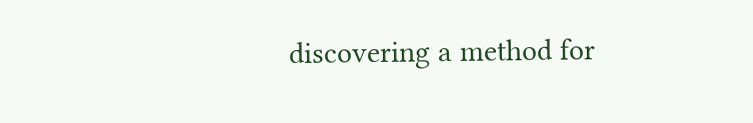discovering a method for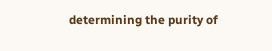determining the purity of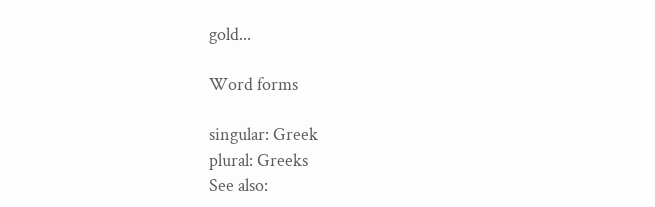gold...

Word forms

singular: Greek
plural: Greeks
See also: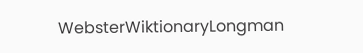WebsterWiktionaryLongman